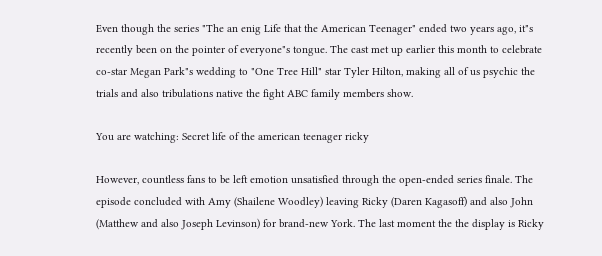Even though the series "The an enig Life that the American Teenager" ended two years ago, it"s recently been on the pointer of everyone"s tongue. The cast met up earlier this month to celebrate co-star Megan Park"s wedding to "One Tree Hill" star Tyler Hilton, making all of us psychic the trials and also tribulations native the fight ABC family members show.

You are watching: Secret life of the american teenager ricky

However, countless fans to be left emotion unsatisfied through the open-ended series finale. The episode concluded with Amy (Shailene Woodley) leaving Ricky (Daren Kagasoff) and also John (Matthew and also Joseph Levinson) for brand-new York. The last moment the the display is Ricky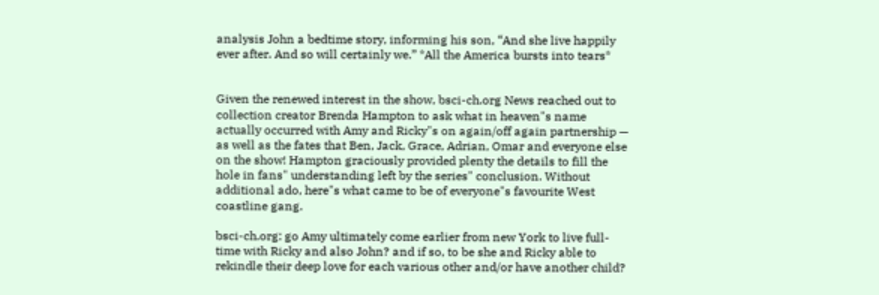analysis John a bedtime story, informing his son, “And she live happily ever after. And so will certainly we.” *All the America bursts into tears*


Given the renewed interest in the show, bsci-ch.org News reached out to collection creator Brenda Hampton to ask what in heaven"s name actually occurred with Amy and Ricky"s on again/off again partnership — as well as the fates that Ben, Jack, Grace, Adrian, Omar and everyone else on the show! Hampton graciously provided plenty the details to fill the hole in fans" understanding left by the series" conclusion. Without additional ado, here"s what came to be of everyone"s favourite West coastline gang.

bsci-ch.org: go Amy ultimately come earlier from new York to live full-time with Ricky and also John? and if so, to be she and Ricky able to rekindle their deep love for each various other and/or have another child?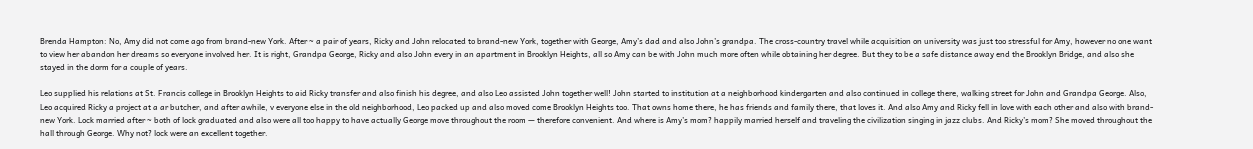Brenda Hampton: No, Amy did not come ago from brand-new York. After ~ a pair of years, Ricky and John relocated to brand-new York, together with George, Amy’s dad and also John’s grandpa. The cross-country travel while acquisition on university was just too stressful for Amy, however no one want to view her abandon her dreams so everyone involved her. It is right, Grandpa George, Ricky and also John every in an apartment in Brooklyn Heights, all so Amy can be with John much more often while obtaining her degree. But they to be a safe distance away end the Brooklyn Bridge, and also she stayed in the dorm for a couple of years.

Leo supplied his relations at St. Francis college in Brooklyn Heights to aid Ricky transfer and also finish his degree, and also Leo assisted John together well! John started to institution at a neighborhood kindergarten and also continued in college there, walking street for John and Grandpa George. Also, Leo acquired Ricky a project at a ar butcher, and after awhile, v everyone else in the old neighborhood, Leo packed up and also moved come Brooklyn Heights too. That owns home there, he has friends and family there, that loves it. And also Amy and Ricky fell in love with each other and also with brand-new York. Lock married after ~ both of lock graduated and also were all too happy to have actually George move throughout the room — therefore convenient. And where is Amy’s mom? happily married herself and traveling the civilization singing in jazz clubs. And Ricky’s mom? She moved throughout the hall through George. Why not? lock were an excellent together.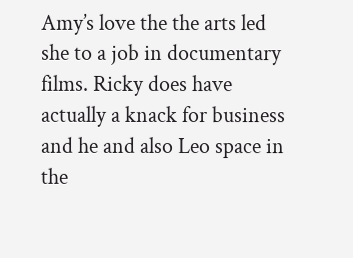Amy’s love the the arts led she to a job in documentary films. Ricky does have actually a knack for business and he and also Leo space in the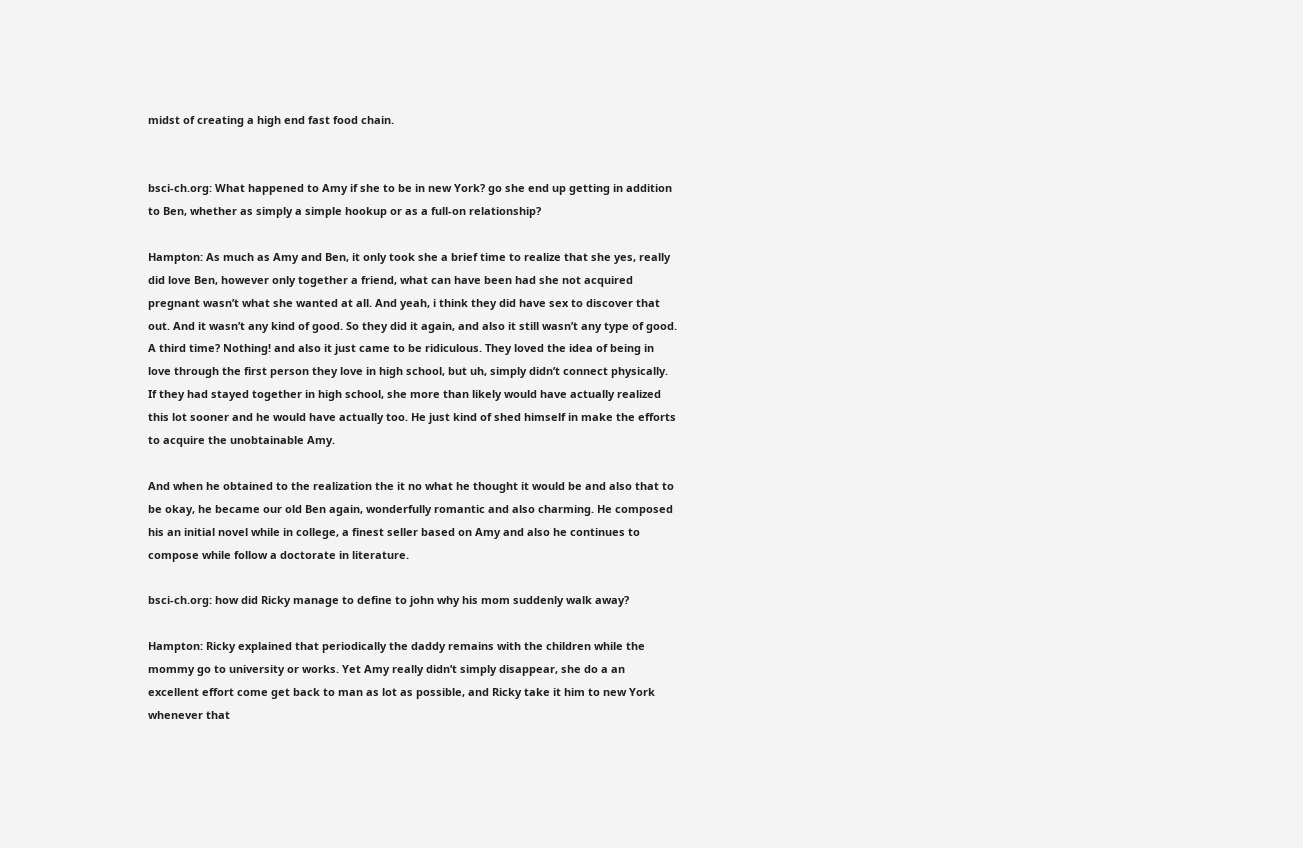midst of creating a high end fast food chain.


bsci-ch.org: What happened to Amy if she to be in new York? go she end up getting in addition to Ben, whether as simply a simple hookup or as a full-on relationship?

Hampton: As much as Amy and Ben, it only took she a brief time to realize that she yes, really did love Ben, however only together a friend, what can have been had she not acquired pregnant wasn’t what she wanted at all. And yeah, i think they did have sex to discover that out. And it wasn’t any kind of good. So they did it again, and also it still wasn’t any type of good. A third time? Nothing! and also it just came to be ridiculous. They loved the idea of being in love through the first person they love in high school, but uh, simply didn’t connect physically. If they had stayed together in high school, she more than likely would have actually realized this lot sooner and he would have actually too. He just kind of shed himself in make the efforts to acquire the unobtainable Amy.

And when he obtained to the realization the it no what he thought it would be and also that to be okay, he became our old Ben again, wonderfully romantic and also charming. He composed his an initial novel while in college, a finest seller based on Amy and also he continues to compose while follow a doctorate in literature.

bsci-ch.org: how did Ricky manage to define to john why his mom suddenly walk away?

Hampton: Ricky explained that periodically the daddy remains with the children while the mommy go to university or works. Yet Amy really didn’t simply disappear, she do a an excellent effort come get back to man as lot as possible, and Ricky take it him to new York whenever that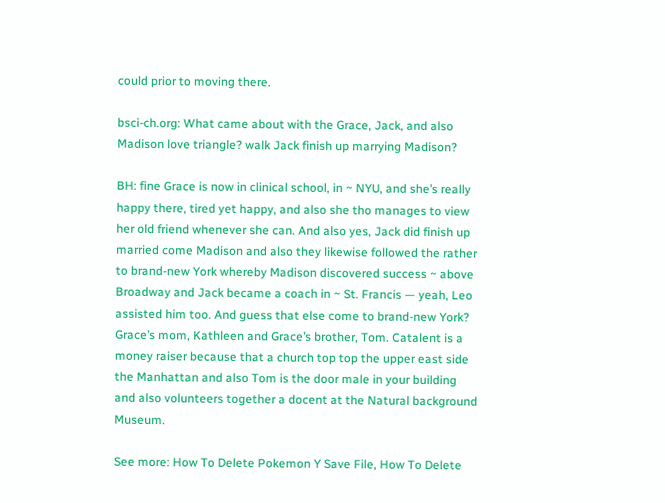could prior to moving there.

bsci-ch.org: What came about with the Grace, Jack, and also Madison love triangle? walk Jack finish up marrying Madison?

BH: fine Grace is now in clinical school, in ~ NYU, and she’s really happy there, tired yet happy, and also she tho manages to view her old friend whenever she can. And also yes, Jack did finish up married come Madison and also they likewise followed the rather to brand-new York whereby Madison discovered success ~ above Broadway and Jack became a coach in ~ St. Francis — yeah, Leo assisted him too. And guess that else come to brand-new York? Grace’s mom, Kathleen and Grace’s brother, Tom. Catalent is a money raiser because that a church top top the upper east side the Manhattan and also Tom is the door male in your building and also volunteers together a docent at the Natural background Museum.

See more: How To Delete Pokemon Y Save File, How To Delete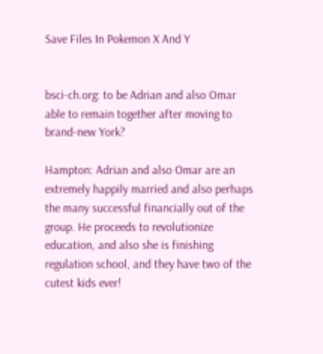Save Files In Pokemon X And Y


bsci-ch.org: to be Adrian and also Omar able to remain together after moving to brand-new York?

Hampton: Adrian and also Omar are an extremely happily married and also perhaps the many successful financially out of the group. He proceeds to revolutionize education, and also she is finishing regulation school, and they have two of the cutest kids ever!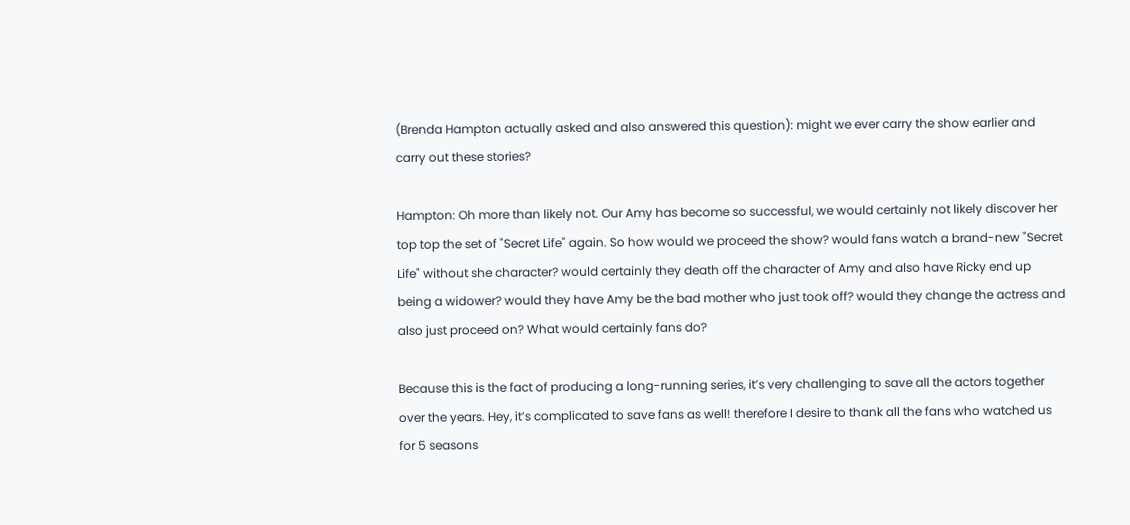(Brenda Hampton actually asked and also answered this question): might we ever carry the show earlier and carry out these stories?

Hampton: Oh more than likely not. Our Amy has become so successful, we would certainly not likely discover her top top the set of "Secret Life" again. So how would we proceed the show? would fans watch a brand-new "Secret Life" without she character? would certainly they death off the character of Amy and also have Ricky end up being a widower? would they have Amy be the bad mother who just took off? would they change the actress and also just proceed on? What would certainly fans do?

Because this is the fact of producing a long-running series, it’s very challenging to save all the actors together over the years. Hey, it’s complicated to save fans as well! therefore I desire to thank all the fans who watched us for 5 seasons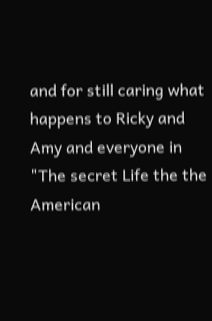and for still caring what happens to Ricky and Amy and everyone in "The secret Life the the American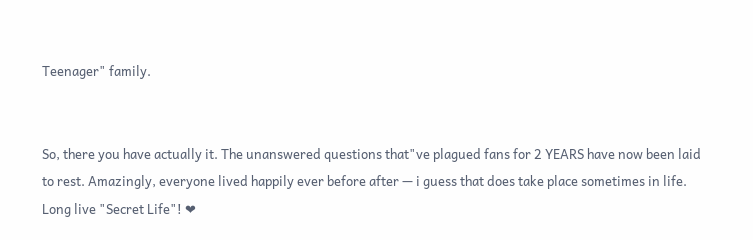Teenager" family.


So, there you have actually it. The unanswered questions that"ve plagued fans for 2 YEARS have now been laid to rest. Amazingly, everyone lived happily ever before after — i guess that does take place sometimes in life. Long live "Secret Life"! ❤